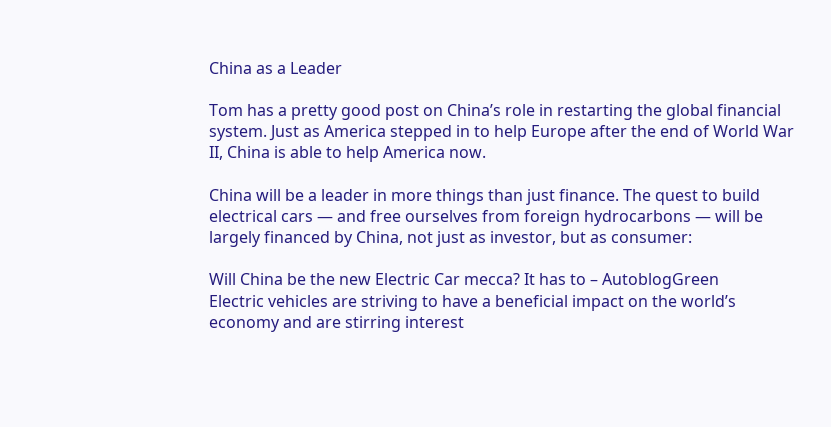China as a Leader

Tom has a pretty good post on China’s role in restarting the global financial system. Just as America stepped in to help Europe after the end of World War II, China is able to help America now.

China will be a leader in more things than just finance. The quest to build electrical cars — and free ourselves from foreign hydrocarbons — will be largely financed by China, not just as investor, but as consumer:

Will China be the new Electric Car mecca? It has to – AutoblogGreen
Electric vehicles are striving to have a beneficial impact on the world’s economy and are stirring interest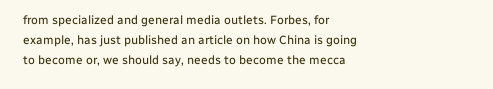from specialized and general media outlets. Forbes, for example, has just published an article on how China is going to become or, we should say, needs to become the mecca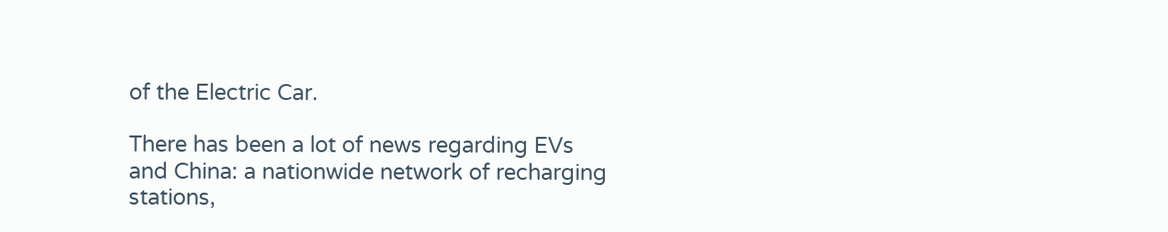of the Electric Car.

There has been a lot of news regarding EVs and China: a nationwide network of recharging stations,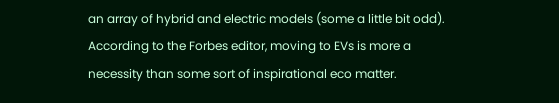an array of hybrid and electric models (some a little bit odd). According to the Forbes editor, moving to EVs is more a necessity than some sort of inspirational eco matter.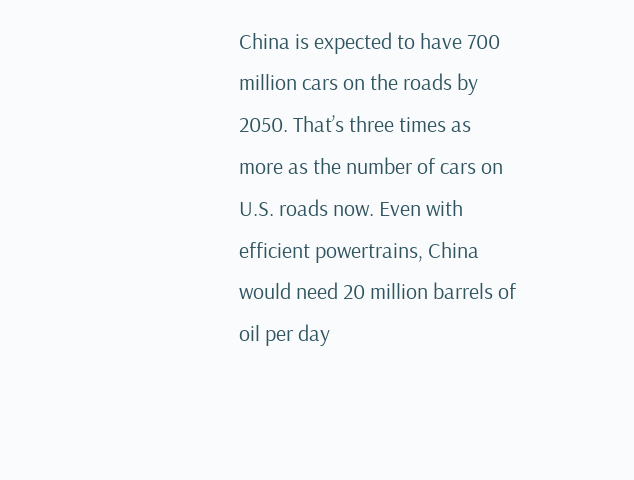China is expected to have 700 million cars on the roads by 2050. That’s three times as more as the number of cars on U.S. roads now. Even with efficient powertrains, China would need 20 million barrels of oil per day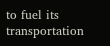to fuel its transportation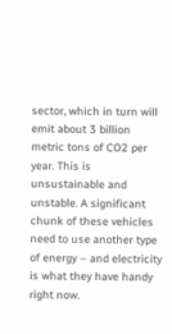sector, which in turn will emit about 3 billion metric tons of CO2 per year. This is unsustainable and unstable. A significant chunk of these vehicles need to use another type of energy – and electricity is what they have handy right now.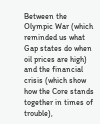Between the Olympic War (which reminded us what Gap states do when oil prices are high) and the financial crisis (which show how the Core stands together in times of trouble),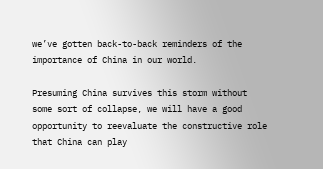we’ve gotten back-to-back reminders of the importance of China in our world.

Presuming China survives this storm without some sort of collapse, we will have a good opportunity to reevaluate the constructive role that China can play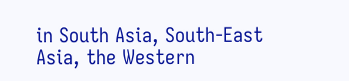in South Asia, South-East Asia, the Western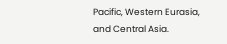Pacific, Western Eurasia, and Central Asia.